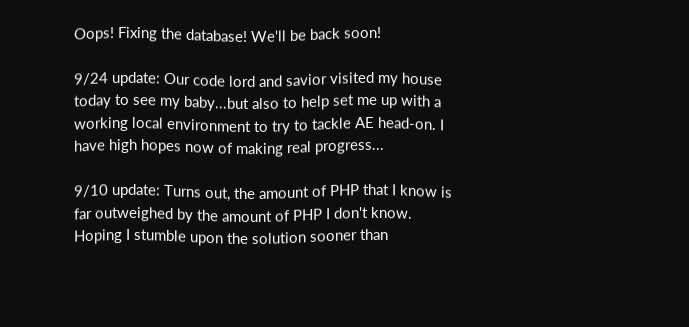Oops! Fixing the database! We'll be back soon!

9/24 update: Our code lord and savior visited my house today to see my baby...but also to help set me up with a working local environment to try to tackle AE head-on. I have high hopes now of making real progress...

9/10 update: Turns out, the amount of PHP that I know is far outweighed by the amount of PHP I don't know. Hoping I stumble upon the solution sooner than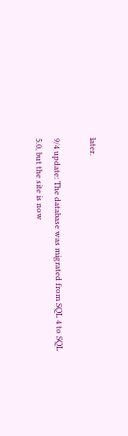later.

9/4 update: The database was migrated from SQL 4 to SQL 5.0, but the site is now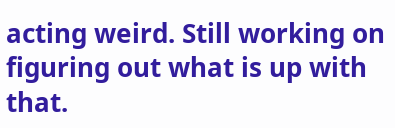acting weird. Still working on figuring out what is up with that.